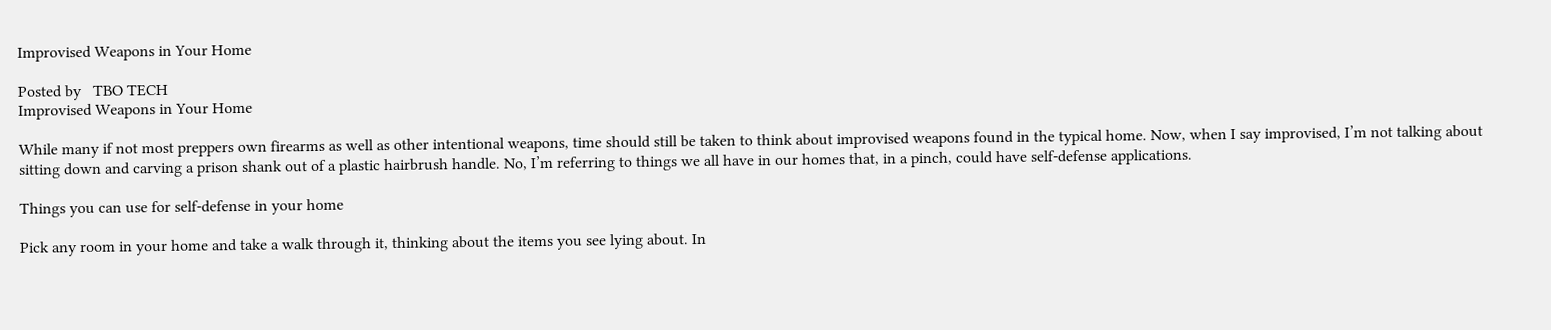Improvised Weapons in Your Home

Posted by   TBO TECH
Improvised Weapons in Your Home

While many if not most preppers own firearms as well as other intentional weapons, time should still be taken to think about improvised weapons found in the typical home. Now, when I say improvised, I’m not talking about sitting down and carving a prison shank out of a plastic hairbrush handle. No, I’m referring to things we all have in our homes that, in a pinch, could have self-defense applications.

Things you can use for self-defense in your home

Pick any room in your home and take a walk through it, thinking about the items you see lying about. In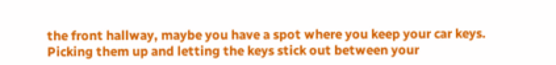the front hallway, maybe you have a spot where you keep your car keys. Picking them up and letting the keys stick out between your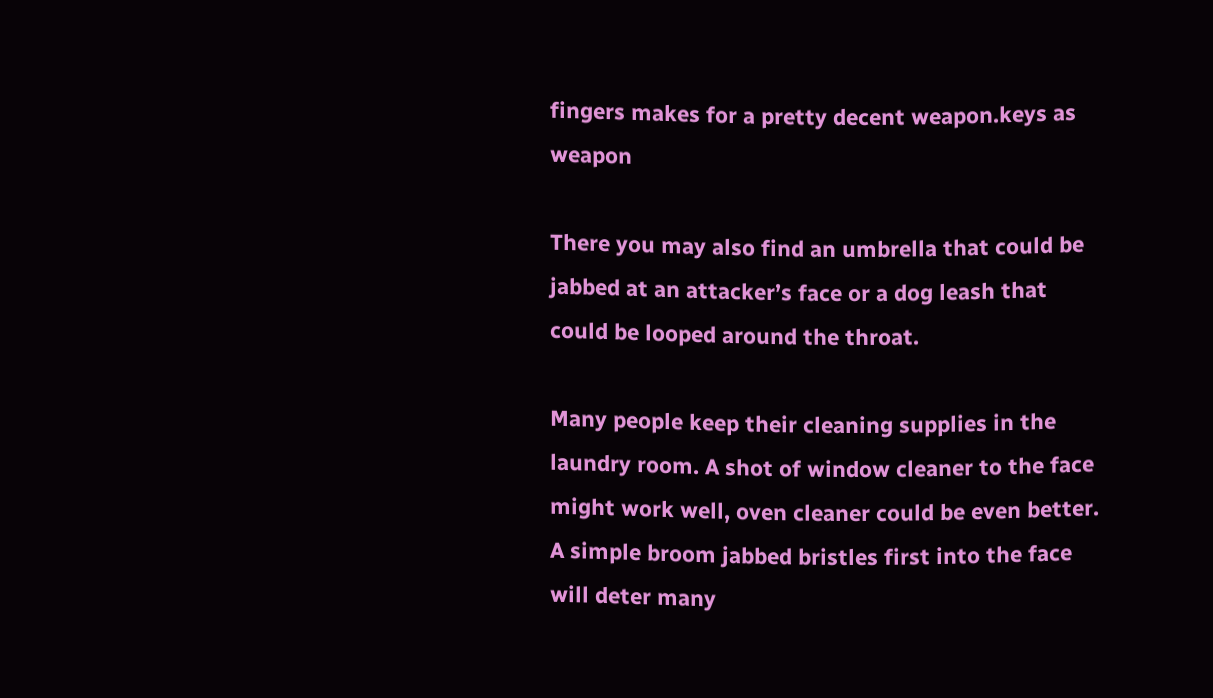fingers makes for a pretty decent weapon.keys as weapon

There you may also find an umbrella that could be jabbed at an attacker’s face or a dog leash that could be looped around the throat.

Many people keep their cleaning supplies in the laundry room. A shot of window cleaner to the face might work well, oven cleaner could be even better. A simple broom jabbed bristles first into the face will deter many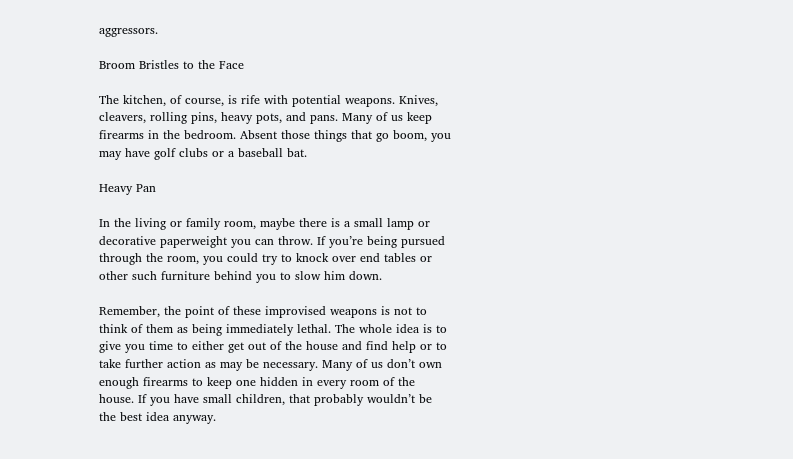aggressors.

Broom Bristles to the Face

The kitchen, of course, is rife with potential weapons. Knives, cleavers, rolling pins, heavy pots, and pans. Many of us keep firearms in the bedroom. Absent those things that go boom, you may have golf clubs or a baseball bat.

Heavy Pan

In the living or family room, maybe there is a small lamp or decorative paperweight you can throw. If you’re being pursued through the room, you could try to knock over end tables or other such furniture behind you to slow him down.

Remember, the point of these improvised weapons is not to think of them as being immediately lethal. The whole idea is to give you time to either get out of the house and find help or to take further action as may be necessary. Many of us don’t own enough firearms to keep one hidden in every room of the house. If you have small children, that probably wouldn’t be the best idea anyway.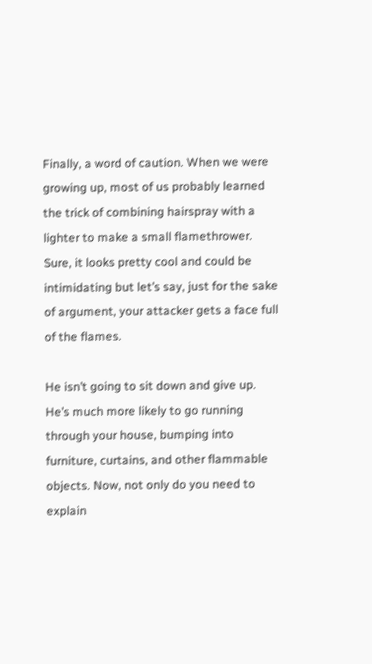Finally, a word of caution. When we were growing up, most of us probably learned the trick of combining hairspray with a lighter to make a small flamethrower. Sure, it looks pretty cool and could be intimidating but let’s say, just for the sake of argument, your attacker gets a face full of the flames.

He isn’t going to sit down and give up. He’s much more likely to go running through your house, bumping into furniture, curtains, and other flammable objects. Now, not only do you need to explain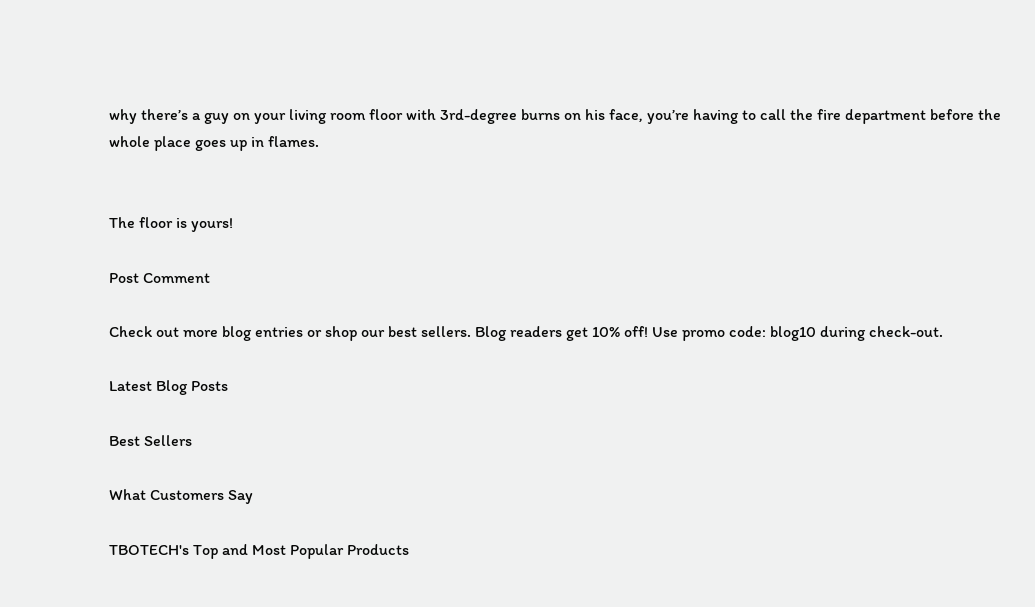why there’s a guy on your living room floor with 3rd-degree burns on his face, you’re having to call the fire department before the whole place goes up in flames.


The floor is yours!

Post Comment

Check out more blog entries or shop our best sellers. Blog readers get 10% off! Use promo code: blog10 during check-out.

Latest Blog Posts

Best Sellers

What Customers Say

TBOTECH's Top and Most Popular Products